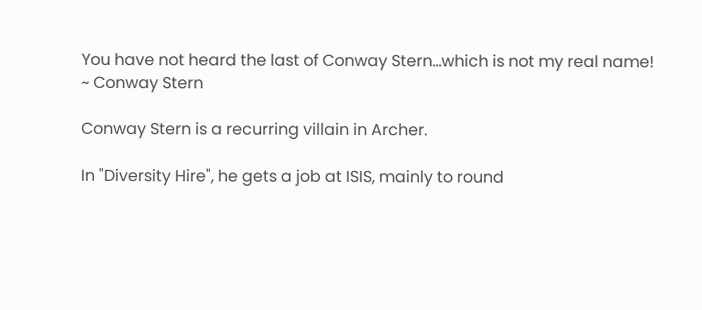You have not heard the last of Conway Stern...which is not my real name!
~ Conway Stern

Conway Stern is a recurring villain in Archer.

In "Diversity Hire", he gets a job at ISIS, mainly to round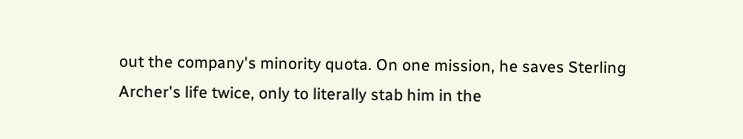out the company's minority quota. On one mission, he saves Sterling Archer's life twice, only to literally stab him in the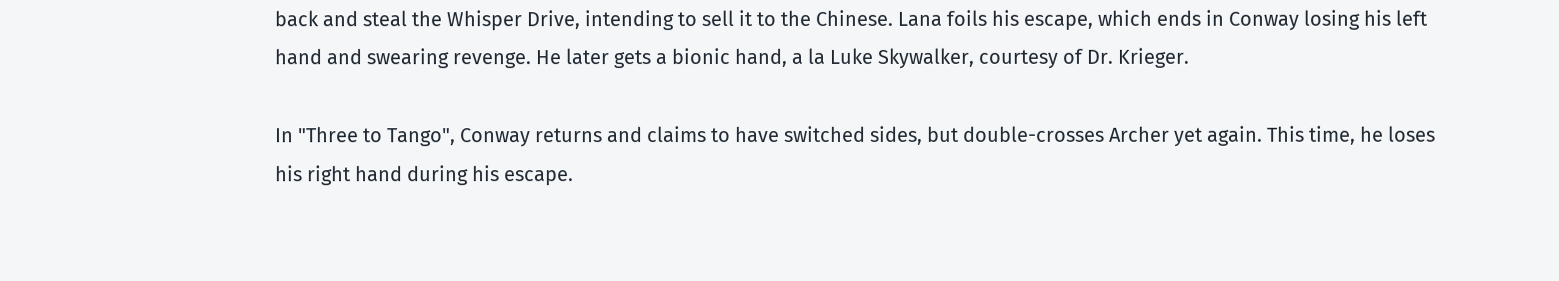back and steal the Whisper Drive, intending to sell it to the Chinese. Lana foils his escape, which ends in Conway losing his left hand and swearing revenge. He later gets a bionic hand, a la Luke Skywalker, courtesy of Dr. Krieger.

In "Three to Tango", Conway returns and claims to have switched sides, but double-crosses Archer yet again. This time, he loses his right hand during his escape.